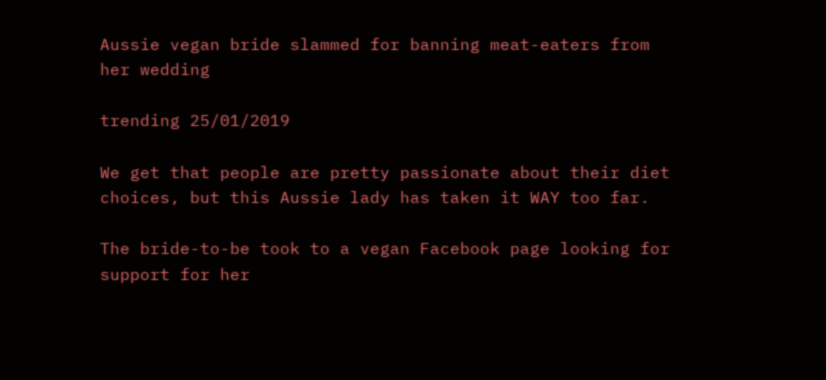Aussie vegan bride slammed for banning meat-eaters from her wedding

trending 25/01/2019

We get that people are pretty passionate about their diet choices, but this Aussie lady has taken it WAY too far.

The bride-to-be took to a vegan Facebook page looking for support for her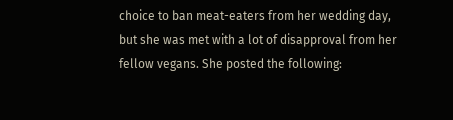choice to ban meat-eaters from her wedding day, but she was met with a lot of disapproval from her fellow vegans. She posted the following: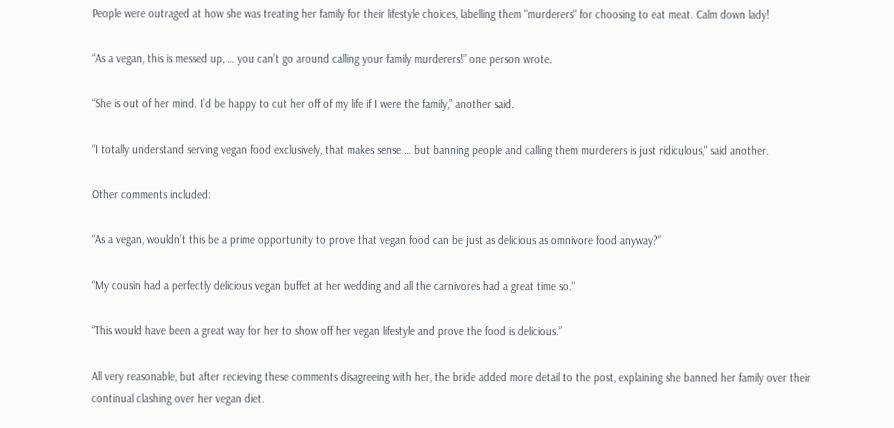People were outraged at how she was treating her family for their lifestyle choices, labelling them "murderers" for choosing to eat meat. Calm down lady!

“As a vegan, this is messed up, … you can’t go around calling your family murderers!” one person wrote.

“She is out of her mind. I’d be happy to cut her off of my life if I were the family,” another said.

“I totally understand serving vegan food exclusively, that makes sense … but banning people and calling them murderers is just ridiculous," said another.

Other comments included:

“As a vegan, wouldn’t this be a prime opportunity to prove that vegan food can be just as delicious as omnivore food anyway?”

“My cousin had a perfectly delicious vegan buffet at her wedding and all the carnivores had a great time so."

“This would have been a great way for her to show off her vegan lifestyle and prove the food is delicious.”

All very reasonable, but after recieving these comments disagreeing with her, the bride added more detail to the post, explaining she banned her family over their continual clashing over her vegan diet.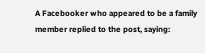A Facebooker who appeared to be a family member replied to the post, saying: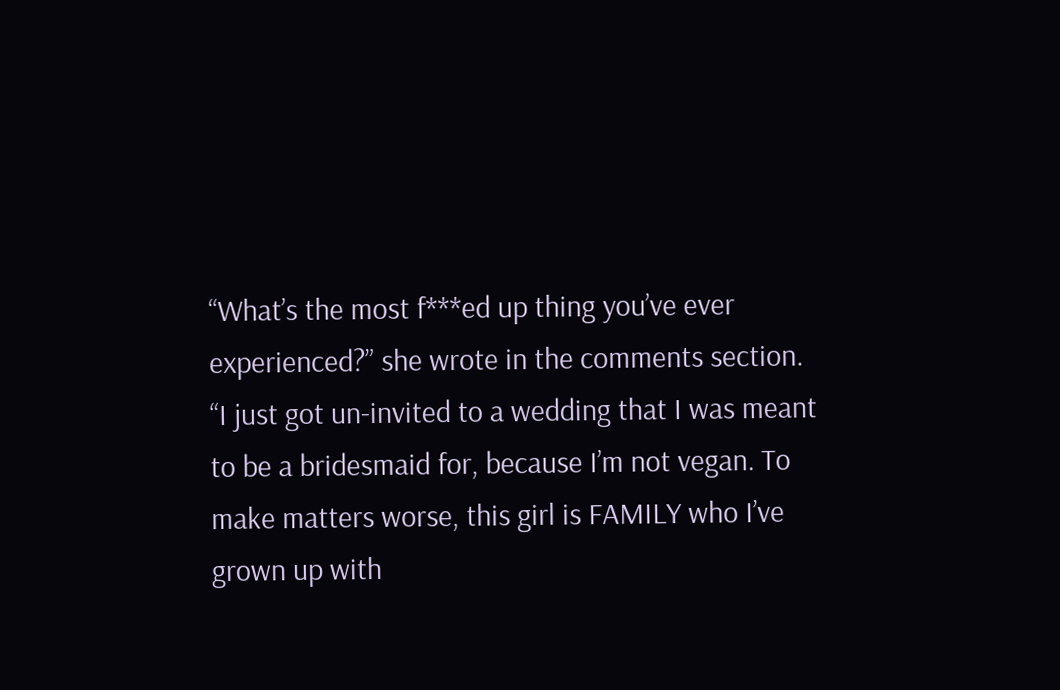“What’s the most f***ed up thing you’ve ever experienced?” she wrote in the comments section. “I just got un-invited to a wedding that I was meant to be a bridesmaid for, because I’m not vegan. To make matters worse, this girl is FAMILY who I’ve grown up with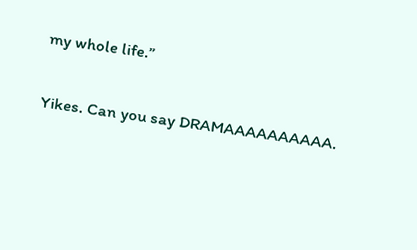my whole life.”

Yikes. Can you say DRAMAAAAAAAAAA.